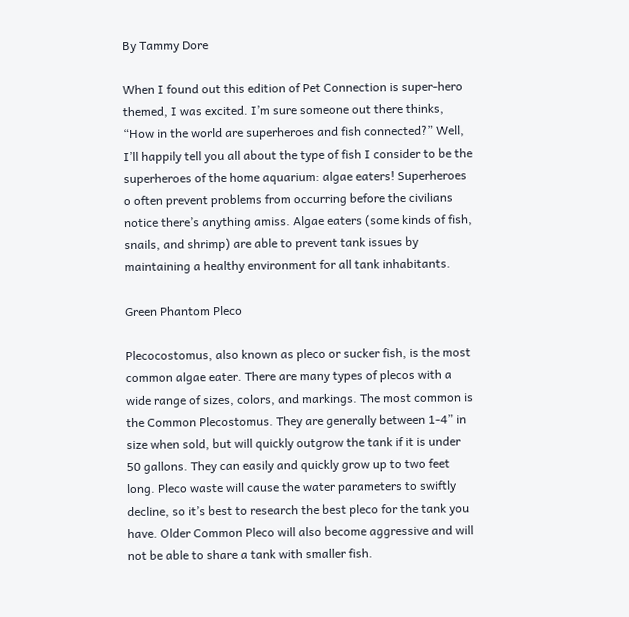By Tammy Dore

When I found out this edition of Pet Connection is super-hero themed, I was excited. I’m sure someone out there thinks, “How in the world are superheroes and fish connected?” Well, I’ll happily tell you all about the type of fish I consider to be the superheroes of the home aquarium: algae eaters! Superheroes o often prevent problems from occurring before the civilians notice there’s anything amiss. Algae eaters (some kinds of fish, snails, and shrimp) are able to prevent tank issues by maintaining a healthy environment for all tank inhabitants.

Green Phantom Pleco

Plecocostomus, also known as pleco or sucker fish, is the most common algae eater. There are many types of plecos with a wide range of sizes, colors, and markings. The most common is the Common Plecostomus. They are generally between 1-4” in size when sold, but will quickly outgrow the tank if it is under 50 gallons. They can easily and quickly grow up to two feet long. Pleco waste will cause the water parameters to swiftly decline, so it’s best to research the best pleco for the tank you have. Older Common Pleco will also become aggressive and will not be able to share a tank with smaller fish.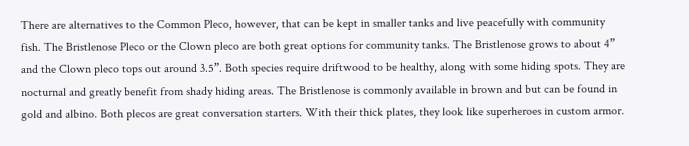There are alternatives to the Common Pleco, however, that can be kept in smaller tanks and live peacefully with community fish. The Bristlenose Pleco or the Clown pleco are both great options for community tanks. The Bristlenose grows to about 4” and the Clown pleco tops out around 3.5”. Both species require driftwood to be healthy, along with some hiding spots. They are nocturnal and greatly benefit from shady hiding areas. The Bristlenose is commonly available in brown and but can be found in gold and albino. Both plecos are great conversation starters. With their thick plates, they look like superheroes in custom armor.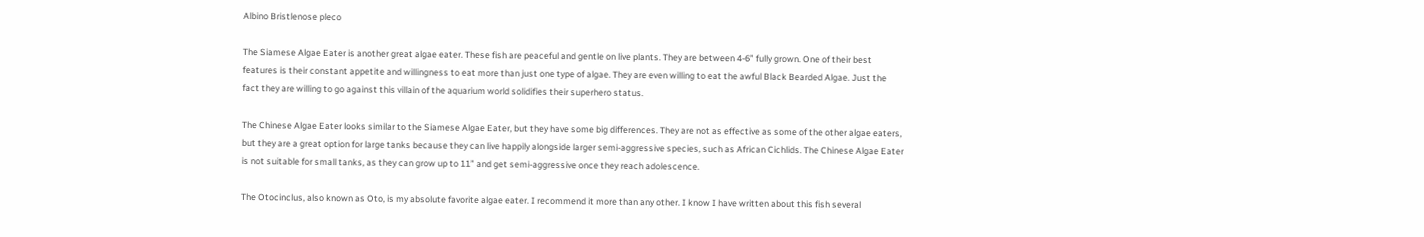Albino Bristlenose pleco

The Siamese Algae Eater is another great algae eater. These fish are peaceful and gentle on live plants. They are between 4-6” fully grown. One of their best features is their constant appetite and willingness to eat more than just one type of algae. They are even willing to eat the awful Black Bearded Algae. Just the fact they are willing to go against this villain of the aquarium world solidifies their superhero status.

The Chinese Algae Eater looks similar to the Siamese Algae Eater, but they have some big differences. They are not as effective as some of the other algae eaters, but they are a great option for large tanks because they can live happily alongside larger semi-aggressive species, such as African Cichlids. The Chinese Algae Eater is not suitable for small tanks, as they can grow up to 11” and get semi-aggressive once they reach adolescence.

The Otocinclus, also known as Oto, is my absolute favorite algae eater. I recommend it more than any other. I know I have written about this fish several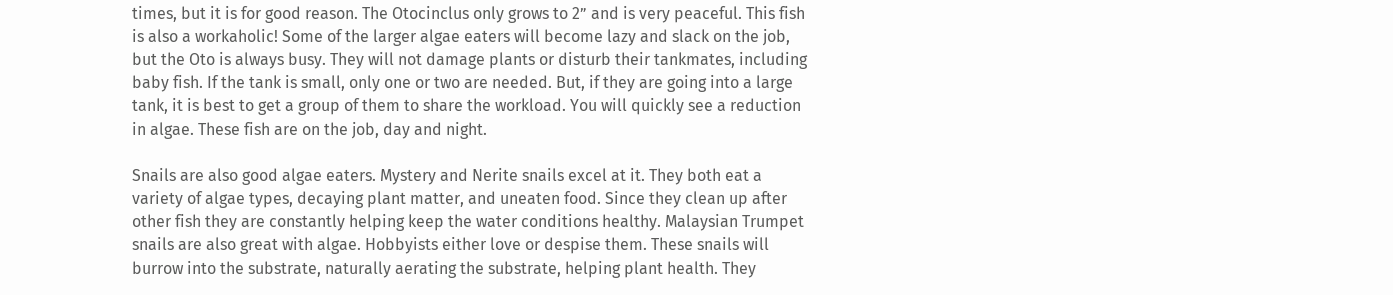times, but it is for good reason. The Otocinclus only grows to 2” and is very peaceful. This fish is also a workaholic! Some of the larger algae eaters will become lazy and slack on the job, but the Oto is always busy. They will not damage plants or disturb their tankmates, including baby fish. If the tank is small, only one or two are needed. But, if they are going into a large tank, it is best to get a group of them to share the workload. You will quickly see a reduction in algae. These fish are on the job, day and night.

Snails are also good algae eaters. Mystery and Nerite snails excel at it. They both eat a variety of algae types, decaying plant matter, and uneaten food. Since they clean up after other fish they are constantly helping keep the water conditions healthy. Malaysian Trumpet snails are also great with algae. Hobbyists either love or despise them. These snails will burrow into the substrate, naturally aerating the substrate, helping plant health. They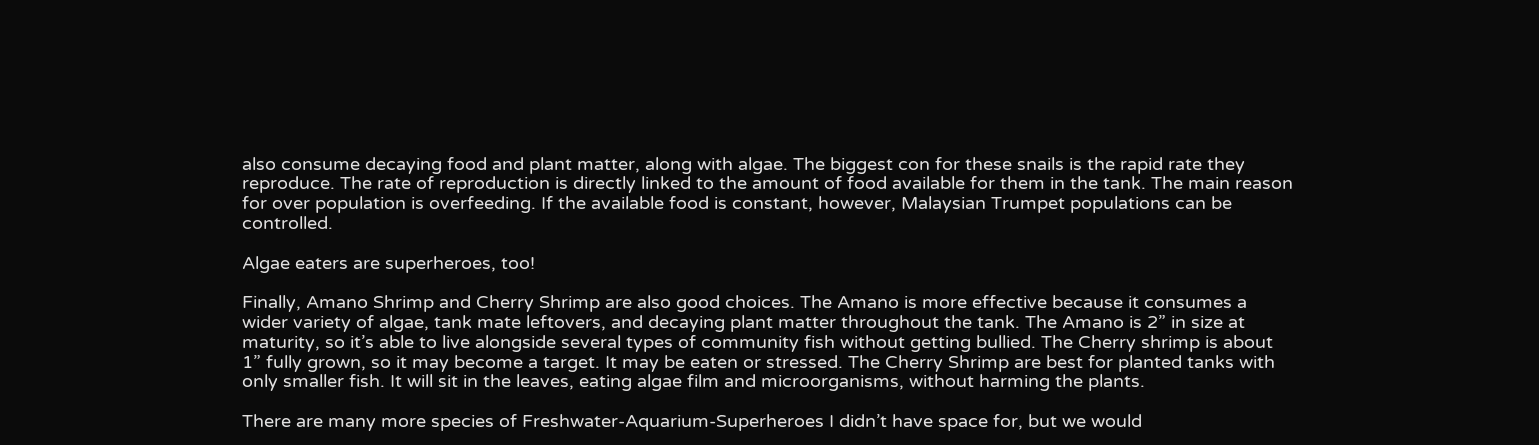also consume decaying food and plant matter, along with algae. The biggest con for these snails is the rapid rate they reproduce. The rate of reproduction is directly linked to the amount of food available for them in the tank. The main reason for over population is overfeeding. If the available food is constant, however, Malaysian Trumpet populations can be controlled.

Algae eaters are superheroes, too!

Finally, Amano Shrimp and Cherry Shrimp are also good choices. The Amano is more effective because it consumes a wider variety of algae, tank mate leftovers, and decaying plant matter throughout the tank. The Amano is 2” in size at maturity, so it’s able to live alongside several types of community fish without getting bullied. The Cherry shrimp is about 1” fully grown, so it may become a target. It may be eaten or stressed. The Cherry Shrimp are best for planted tanks with only smaller fish. It will sit in the leaves, eating algae film and microorganisms, without harming the plants.

There are many more species of Freshwater-Aquarium-Superheroes I didn’t have space for, but we would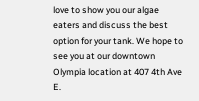love to show you our algae eaters and discuss the best option for your tank. We hope to see you at our downtown Olympia location at 407 4th Ave E.